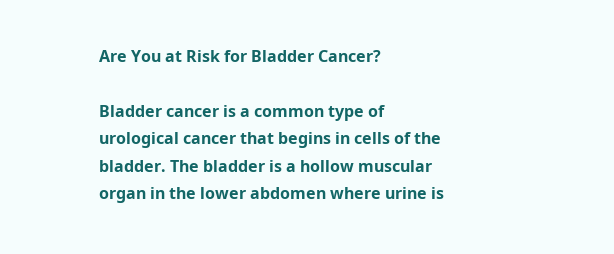Are You at Risk for Bladder Cancer?

Bladder cancer is a common type of urological cancer that begins in cells of the bladder. The bladder is a hollow muscular organ in the lower abdomen where urine is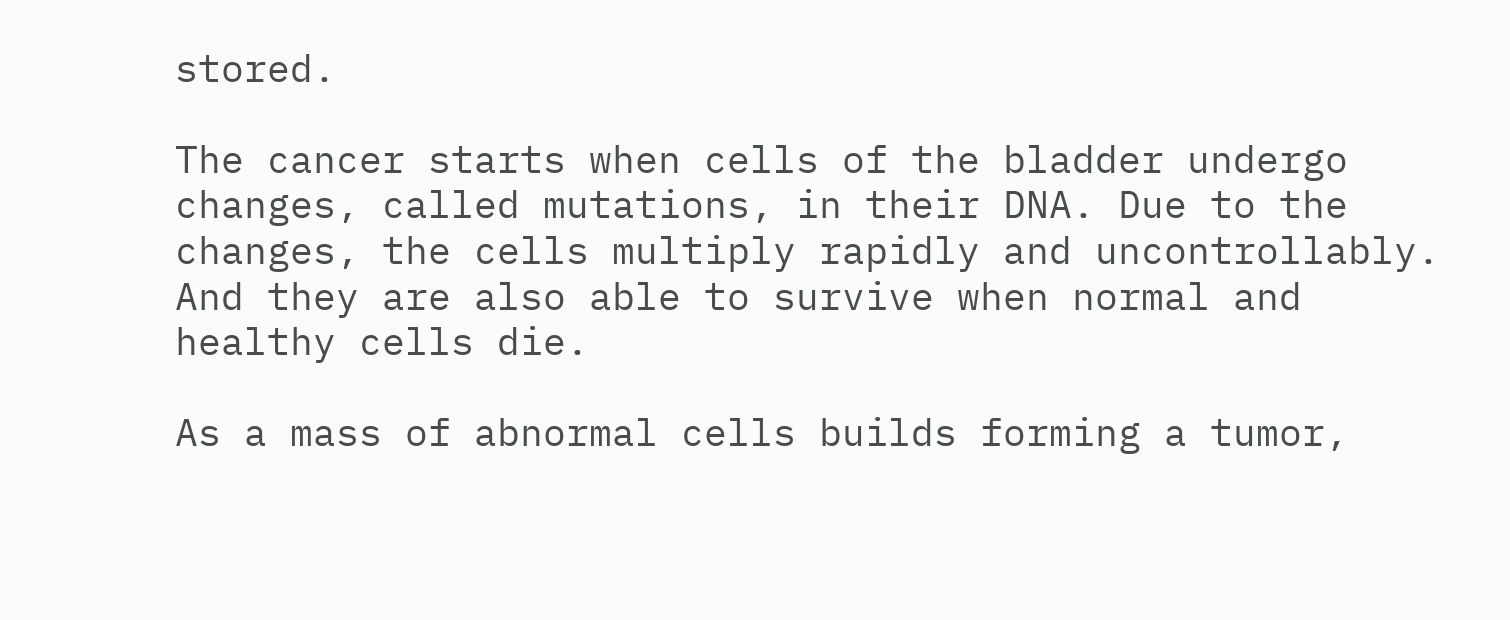stored.

The cancer starts when cells of the bladder undergo changes, called mutations, in their DNA. Due to the changes, the cells multiply rapidly and uncontrollably. And they are also able to survive when normal and healthy cells die.

As a mass of abnormal cells builds forming a tumor,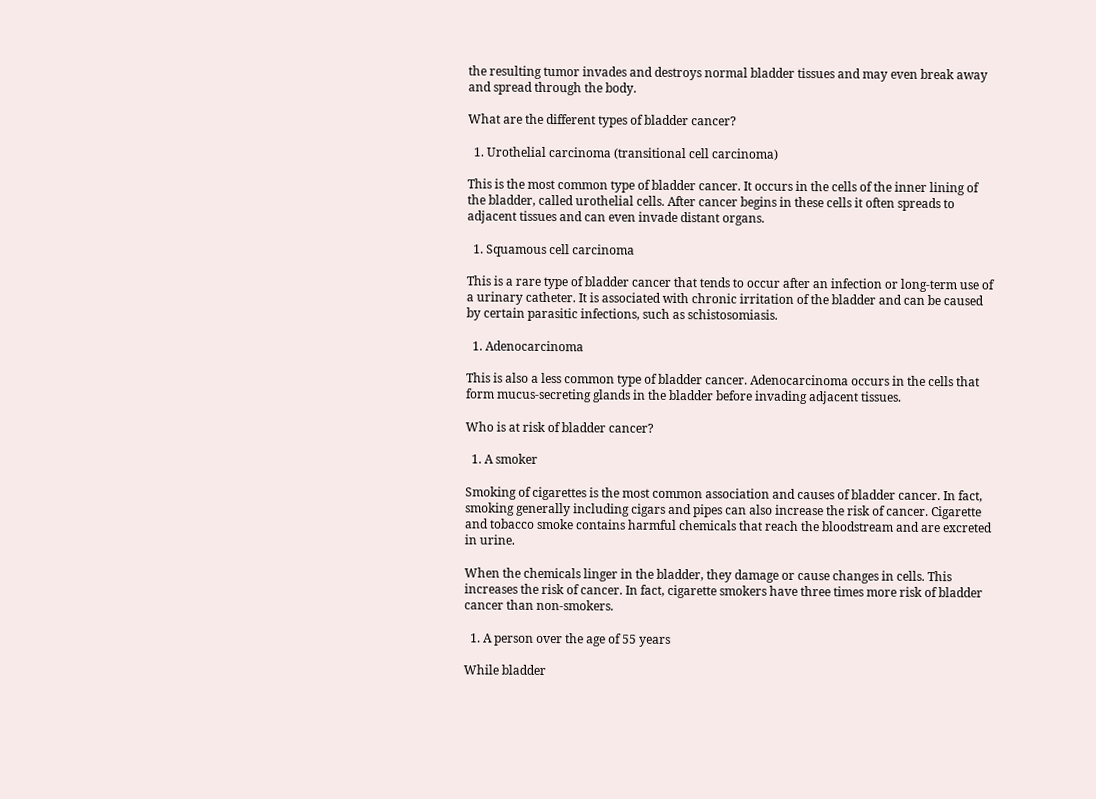the resulting tumor invades and destroys normal bladder tissues and may even break away and spread through the body.

What are the different types of bladder cancer?

  1. Urothelial carcinoma (transitional cell carcinoma)

This is the most common type of bladder cancer. It occurs in the cells of the inner lining of the bladder, called urothelial cells. After cancer begins in these cells it often spreads to adjacent tissues and can even invade distant organs.

  1. Squamous cell carcinoma

This is a rare type of bladder cancer that tends to occur after an infection or long-term use of a urinary catheter. It is associated with chronic irritation of the bladder and can be caused by certain parasitic infections, such as schistosomiasis.

  1. Adenocarcinoma

This is also a less common type of bladder cancer. Adenocarcinoma occurs in the cells that form mucus-secreting glands in the bladder before invading adjacent tissues.

Who is at risk of bladder cancer?

  1. A smoker

Smoking of cigarettes is the most common association and causes of bladder cancer. In fact, smoking generally including cigars and pipes can also increase the risk of cancer. Cigarette and tobacco smoke contains harmful chemicals that reach the bloodstream and are excreted in urine.

When the chemicals linger in the bladder, they damage or cause changes in cells. This increases the risk of cancer. In fact, cigarette smokers have three times more risk of bladder cancer than non-smokers.

  1. A person over the age of 55 years

While bladder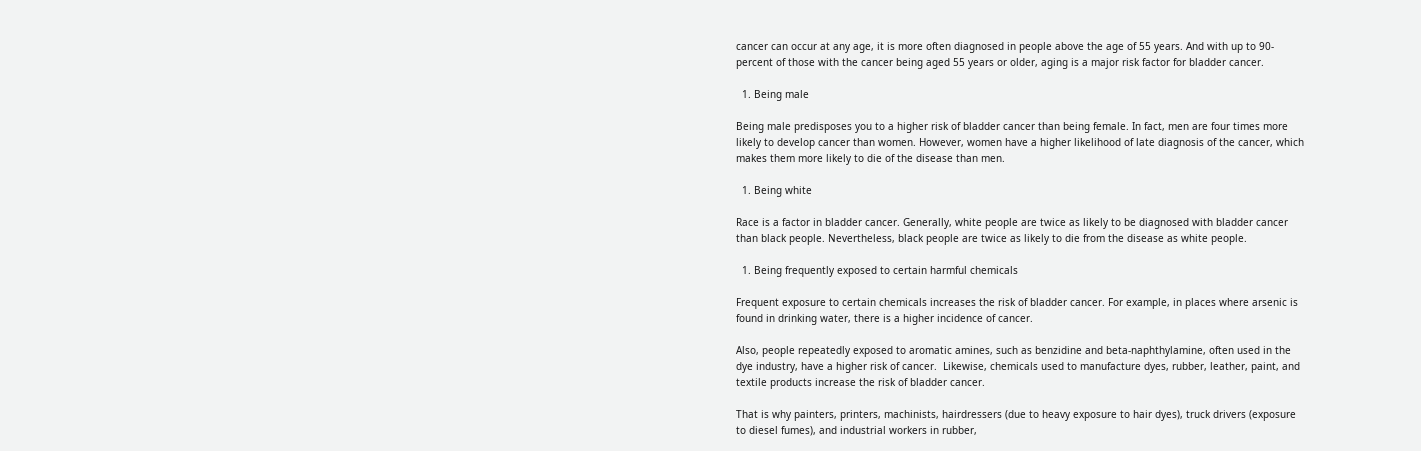cancer can occur at any age, it is more often diagnosed in people above the age of 55 years. And with up to 90-percent of those with the cancer being aged 55 years or older, aging is a major risk factor for bladder cancer.

  1. Being male

Being male predisposes you to a higher risk of bladder cancer than being female. In fact, men are four times more likely to develop cancer than women. However, women have a higher likelihood of late diagnosis of the cancer, which makes them more likely to die of the disease than men.

  1. Being white

Race is a factor in bladder cancer. Generally, white people are twice as likely to be diagnosed with bladder cancer than black people. Nevertheless, black people are twice as likely to die from the disease as white people.

  1. Being frequently exposed to certain harmful chemicals

Frequent exposure to certain chemicals increases the risk of bladder cancer. For example, in places where arsenic is found in drinking water, there is a higher incidence of cancer.

Also, people repeatedly exposed to aromatic amines, such as benzidine and beta-naphthylamine, often used in the dye industry, have a higher risk of cancer.  Likewise, chemicals used to manufacture dyes, rubber, leather, paint, and textile products increase the risk of bladder cancer.

That is why painters, printers, machinists, hairdressers (due to heavy exposure to hair dyes), truck drivers (exposure to diesel fumes), and industrial workers in rubber,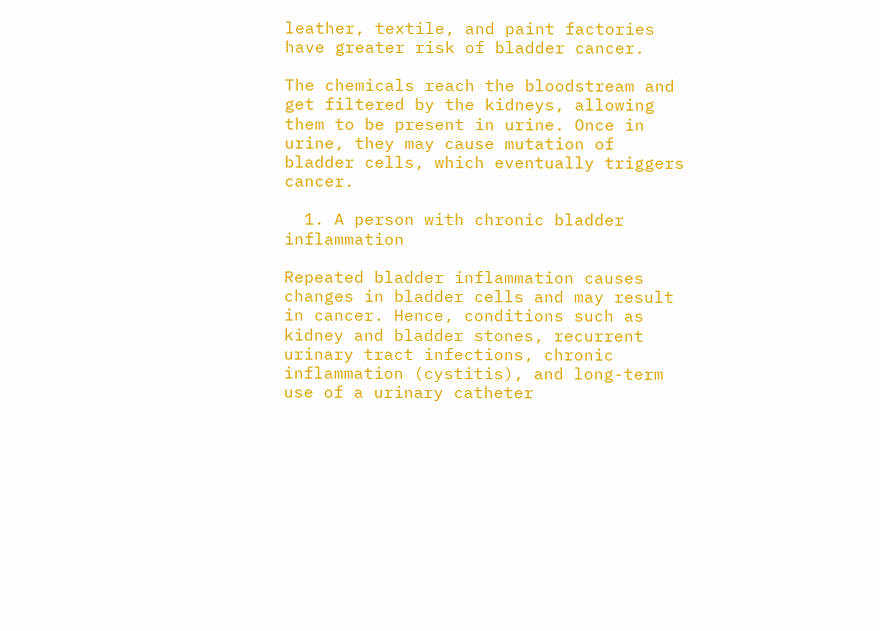leather, textile, and paint factories have greater risk of bladder cancer.

The chemicals reach the bloodstream and get filtered by the kidneys, allowing them to be present in urine. Once in urine, they may cause mutation of bladder cells, which eventually triggers cancer.

  1. A person with chronic bladder inflammation

Repeated bladder inflammation causes changes in bladder cells and may result in cancer. Hence, conditions such as kidney and bladder stones, recurrent urinary tract infections, chronic inflammation (cystitis), and long-term use of a urinary catheter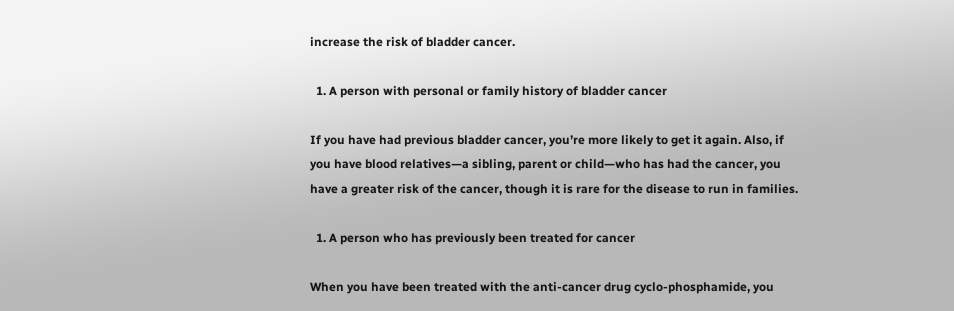increase the risk of bladder cancer.

  1. A person with personal or family history of bladder cancer

If you have had previous bladder cancer, you’re more likely to get it again. Also, if you have blood relatives—a sibling, parent or child—who has had the cancer, you have a greater risk of the cancer, though it is rare for the disease to run in families.

  1. A person who has previously been treated for cancer

When you have been treated with the anti-cancer drug cyclo-phosphamide, you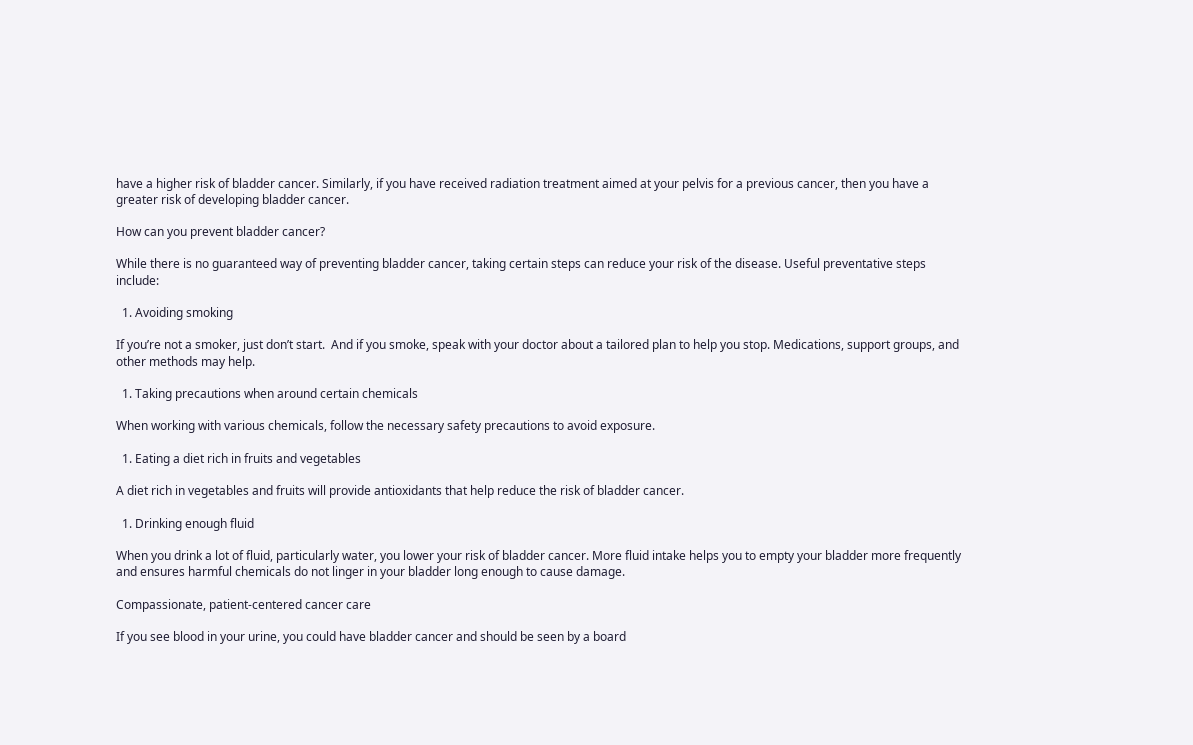have a higher risk of bladder cancer. Similarly, if you have received radiation treatment aimed at your pelvis for a previous cancer, then you have a greater risk of developing bladder cancer.

How can you prevent bladder cancer?

While there is no guaranteed way of preventing bladder cancer, taking certain steps can reduce your risk of the disease. Useful preventative steps include:

  1. Avoiding smoking

If you’re not a smoker, just don’t start.  And if you smoke, speak with your doctor about a tailored plan to help you stop. Medications, support groups, and other methods may help.

  1. Taking precautions when around certain chemicals

When working with various chemicals, follow the necessary safety precautions to avoid exposure.

  1. Eating a diet rich in fruits and vegetables

A diet rich in vegetables and fruits will provide antioxidants that help reduce the risk of bladder cancer.

  1. Drinking enough fluid

When you drink a lot of fluid, particularly water, you lower your risk of bladder cancer. More fluid intake helps you to empty your bladder more frequently and ensures harmful chemicals do not linger in your bladder long enough to cause damage.

Compassionate, patient-centered cancer care

If you see blood in your urine, you could have bladder cancer and should be seen by a board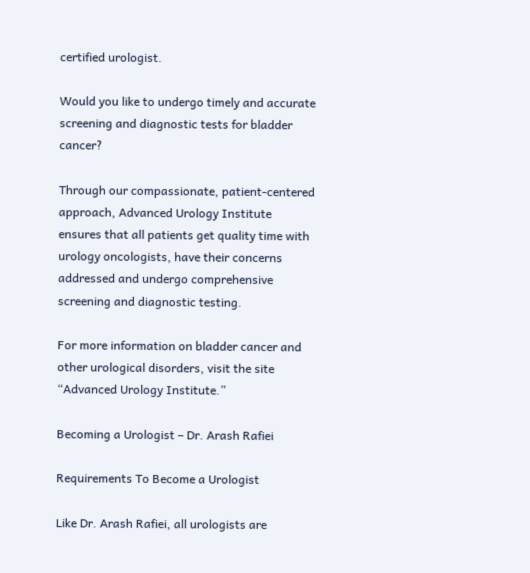certified urologist.

Would you like to undergo timely and accurate screening and diagnostic tests for bladder cancer?

Through our compassionate, patient-centered approach, Advanced Urology Institute ensures that all patients get quality time with urology oncologists, have their concerns addressed and undergo comprehensive screening and diagnostic testing.

For more information on bladder cancer and other urological disorders, visit the site “Advanced Urology Institute.”

Becoming a Urologist – Dr. Arash Rafiei

Requirements To Become a Urologist

Like Dr. Arash Rafiei, all urologists are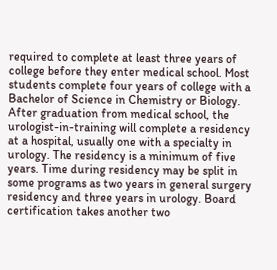required to complete at least three years of college before they enter medical school. Most students complete four years of college with a Bachelor of Science in Chemistry or Biology. After graduation from medical school, the urologist-in-training will complete a residency at a hospital, usually one with a specialty in urology. The residency is a minimum of five years. Time during residency may be split in some programs as two years in general surgery residency and three years in urology. Board certification takes another two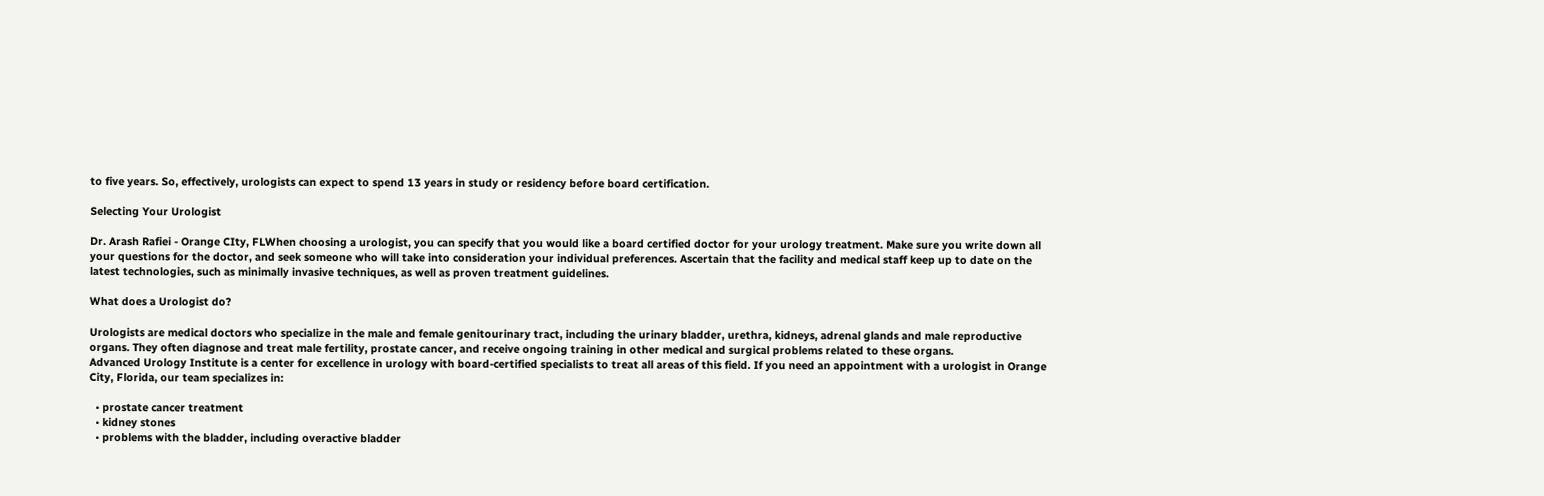to five years. So, effectively, urologists can expect to spend 13 years in study or residency before board certification.

Selecting Your Urologist

Dr. Arash Rafiei - Orange CIty, FLWhen choosing a urologist, you can specify that you would like a board certified doctor for your urology treatment. Make sure you write down all your questions for the doctor, and seek someone who will take into consideration your individual preferences. Ascertain that the facility and medical staff keep up to date on the latest technologies, such as minimally invasive techniques, as well as proven treatment guidelines.

What does a Urologist do?

Urologists are medical doctors who specialize in the male and female genitourinary tract, including the urinary bladder, urethra, kidneys, adrenal glands and male reproductive organs. They often diagnose and treat male fertility, prostate cancer, and receive ongoing training in other medical and surgical problems related to these organs.
Advanced Urology Institute is a center for excellence in urology with board-certified specialists to treat all areas of this field. If you need an appointment with a urologist in Orange City, Florida, our team specializes in:

  • prostate cancer treatment
  • kidney stones
  • problems with the bladder, including overactive bladder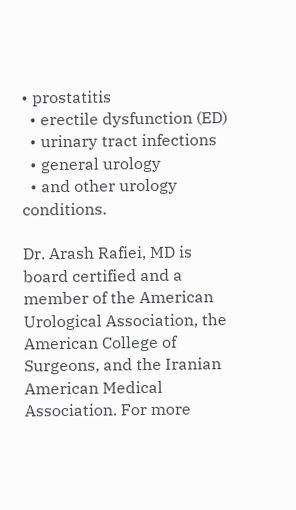• prostatitis
  • erectile dysfunction (ED)
  • urinary tract infections
  • general urology
  • and other urology conditions.

Dr. Arash Rafiei, MD is board certified and a member of the American Urological Association, the American College of Surgeons, and the Iranian American Medical Association. For more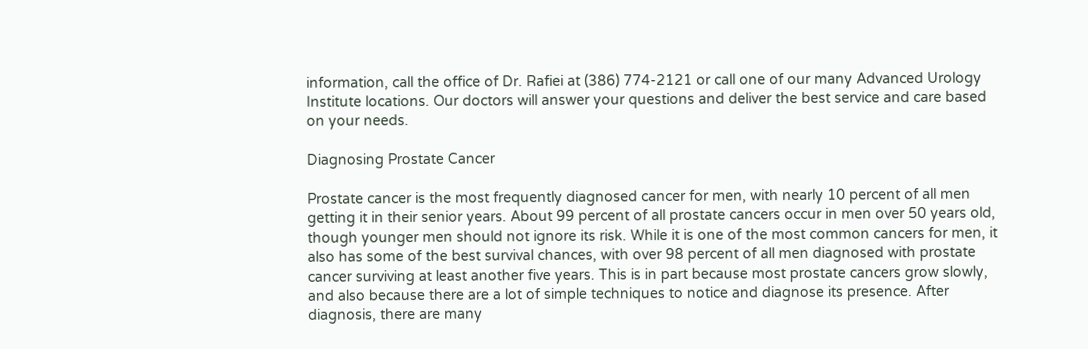information, call the office of Dr. Rafiei at (386) 774-2121 or call one of our many Advanced Urology Institute locations. Our doctors will answer your questions and deliver the best service and care based on your needs.

Diagnosing Prostate Cancer

Prostate cancer is the most frequently diagnosed cancer for men, with nearly 10 percent of all men getting it in their senior years. About 99 percent of all prostate cancers occur in men over 50 years old, though younger men should not ignore its risk. While it is one of the most common cancers for men, it also has some of the best survival chances, with over 98 percent of all men diagnosed with prostate cancer surviving at least another five years. This is in part because most prostate cancers grow slowly, and also because there are a lot of simple techniques to notice and diagnose its presence. After diagnosis, there are many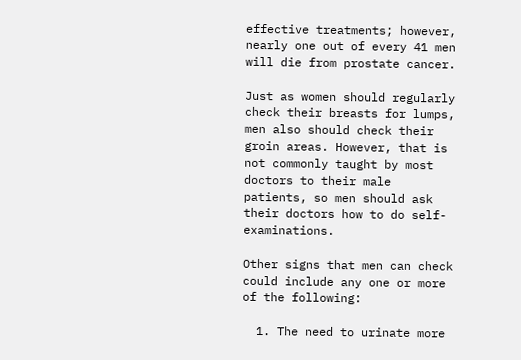effective treatments; however, nearly one out of every 41 men will die from prostate cancer.

Just as women should regularly check their breasts for lumps, men also should check their groin areas. However, that is not commonly taught by most doctors to their male patients, so men should ask their doctors how to do self-examinations.

Other signs that men can check could include any one or more of the following:

  1. The need to urinate more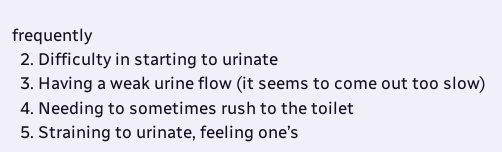frequently
  2. Difficulty in starting to urinate
  3. Having a weak urine flow (it seems to come out too slow)
  4. Needing to sometimes rush to the toilet
  5. Straining to urinate, feeling one’s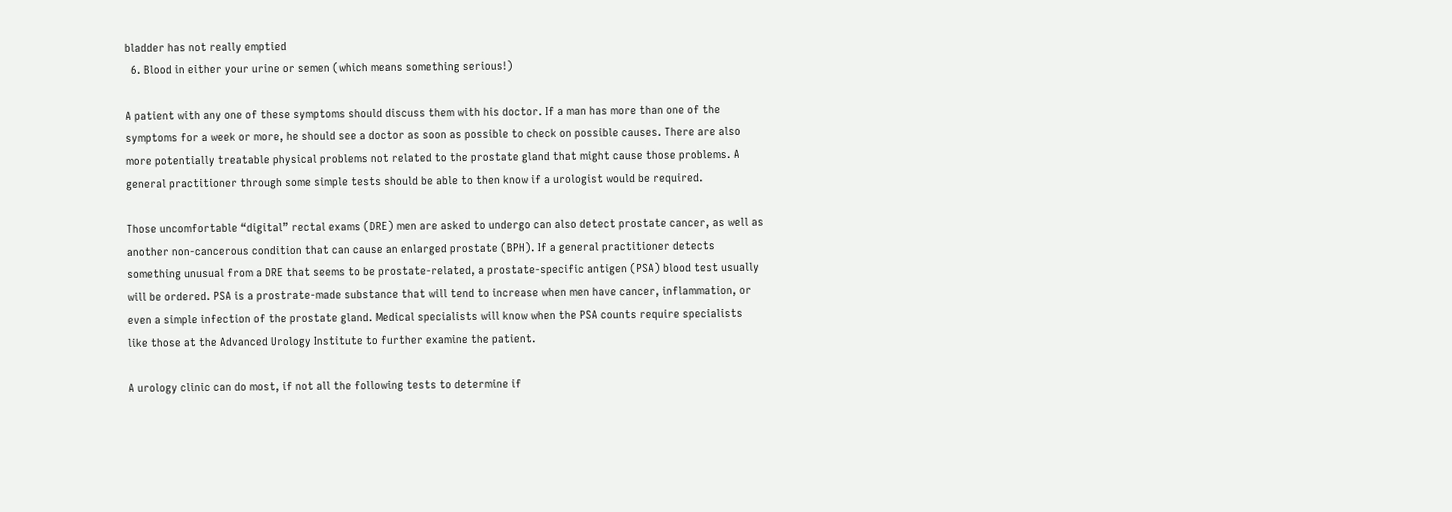bladder has not really emptied
  6. Blood in either your urine or semen (which means something serious!)

A patient with any one of these symptoms should discuss them with his doctor. If a man has more than one of the symptoms for a week or more, he should see a doctor as soon as possible to check on possible causes. There are also more potentially treatable physical problems not related to the prostate gland that might cause those problems. A general practitioner through some simple tests should be able to then know if a urologist would be required.

Those uncomfortable “digital” rectal exams (DRE) men are asked to undergo can also detect prostate cancer, as well as another non-cancerous condition that can cause an enlarged prostate (BPH). If a general practitioner detects something unusual from a DRE that seems to be prostate-related, a prostate-specific antigen (PSA) blood test usually will be ordered. PSA is a prostrate-made substance that will tend to increase when men have cancer, inflammation, or even a simple infection of the prostate gland. Medical specialists will know when the PSA counts require specialists like those at the Advanced Urology Institute to further examine the patient.

A urology clinic can do most, if not all the following tests to determine if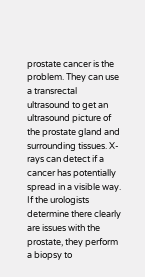prostate cancer is the problem. They can use a transrectal ultrasound to get an ultrasound picture of the prostate gland and surrounding tissues. X-rays can detect if a cancer has potentially spread in a visible way. If the urologists determine there clearly are issues with the prostate, they perform a biopsy to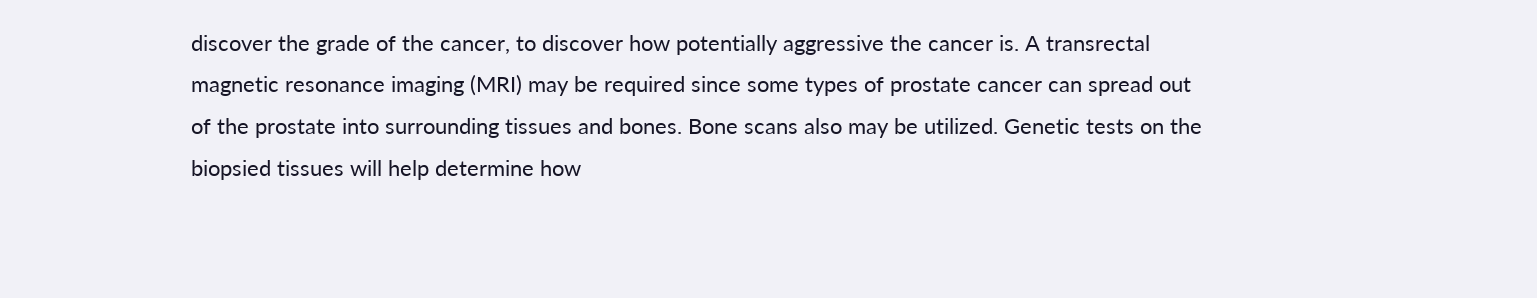discover the grade of the cancer, to discover how potentially aggressive the cancer is. A transrectal magnetic resonance imaging (MRI) may be required since some types of prostate cancer can spread out of the prostate into surrounding tissues and bones. Bone scans also may be utilized. Genetic tests on the biopsied tissues will help determine how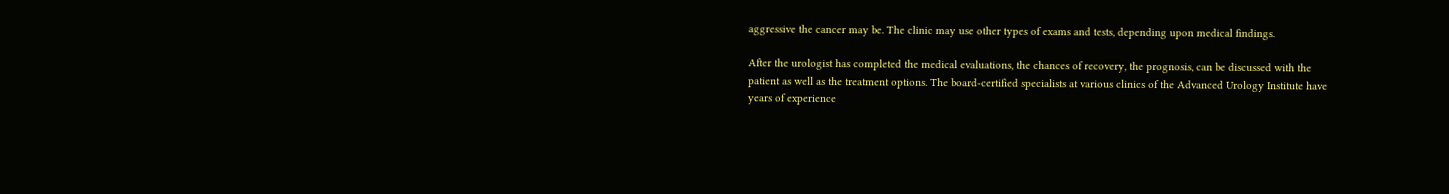aggressive the cancer may be. The clinic may use other types of exams and tests, depending upon medical findings.

After the urologist has completed the medical evaluations, the chances of recovery, the prognosis, can be discussed with the patient as well as the treatment options. The board-certified specialists at various clinics of the Advanced Urology Institute have years of experience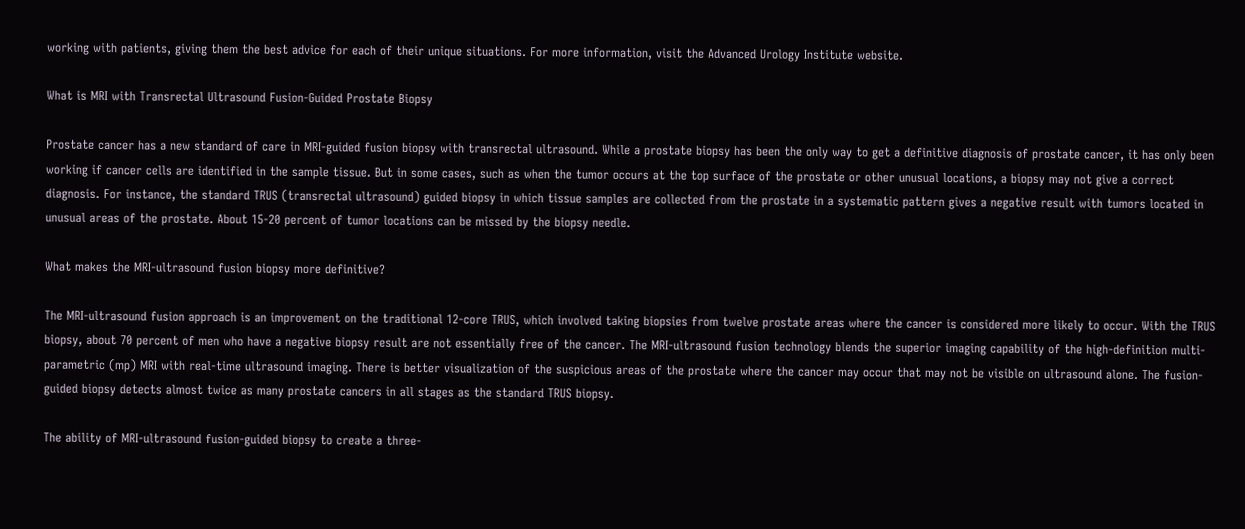working with patients, giving them the best advice for each of their unique situations. For more information, visit the Advanced Urology Institute website.

What is MRI with Transrectal Ultrasound Fusion-Guided Prostate Biopsy

Prostate cancer has a new standard of care in MRI-guided fusion biopsy with transrectal ultrasound. While a prostate biopsy has been the only way to get a definitive diagnosis of prostate cancer, it has only been working if cancer cells are identified in the sample tissue. But in some cases, such as when the tumor occurs at the top surface of the prostate or other unusual locations, a biopsy may not give a correct diagnosis. For instance, the standard TRUS (transrectal ultrasound) guided biopsy in which tissue samples are collected from the prostate in a systematic pattern gives a negative result with tumors located in unusual areas of the prostate. About 15-20 percent of tumor locations can be missed by the biopsy needle.

What makes the MRI-ultrasound fusion biopsy more definitive?

The MRI-ultrasound fusion approach is an improvement on the traditional 12-core TRUS, which involved taking biopsies from twelve prostate areas where the cancer is considered more likely to occur. With the TRUS biopsy, about 70 percent of men who have a negative biopsy result are not essentially free of the cancer. The MRI-ultrasound fusion technology blends the superior imaging capability of the high-definition multi-parametric (mp) MRI with real-time ultrasound imaging. There is better visualization of the suspicious areas of the prostate where the cancer may occur that may not be visible on ultrasound alone. The fusion-guided biopsy detects almost twice as many prostate cancers in all stages as the standard TRUS biopsy.

The ability of MRI-ultrasound fusion-guided biopsy to create a three-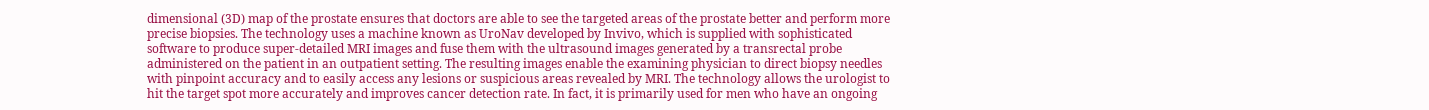dimensional (3D) map of the prostate ensures that doctors are able to see the targeted areas of the prostate better and perform more precise biopsies. The technology uses a machine known as UroNav developed by Invivo, which is supplied with sophisticated software to produce super-detailed MRI images and fuse them with the ultrasound images generated by a transrectal probe administered on the patient in an outpatient setting. The resulting images enable the examining physician to direct biopsy needles with pinpoint accuracy and to easily access any lesions or suspicious areas revealed by MRI. The technology allows the urologist to hit the target spot more accurately and improves cancer detection rate. In fact, it is primarily used for men who have an ongoing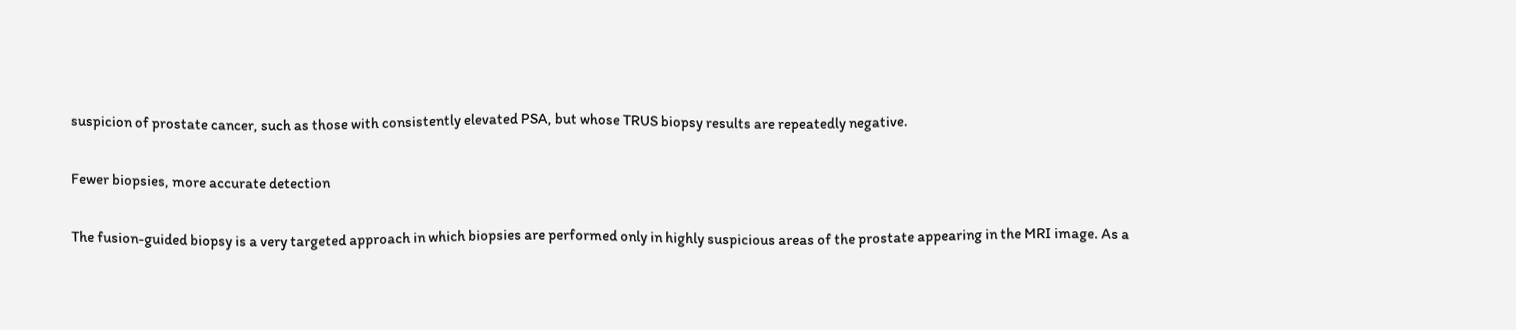suspicion of prostate cancer, such as those with consistently elevated PSA, but whose TRUS biopsy results are repeatedly negative.

Fewer biopsies, more accurate detection

The fusion-guided biopsy is a very targeted approach in which biopsies are performed only in highly suspicious areas of the prostate appearing in the MRI image. As a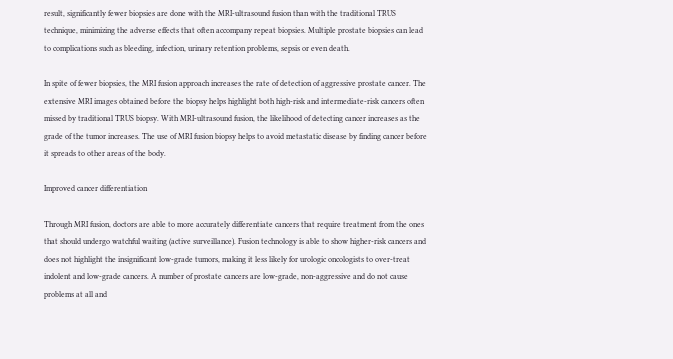result, significantly fewer biopsies are done with the MRI-ultrasound fusion than with the traditional TRUS technique, minimizing the adverse effects that often accompany repeat biopsies. Multiple prostate biopsies can lead to complications such as bleeding, infection, urinary retention problems, sepsis or even death.

In spite of fewer biopsies, the MRI fusion approach increases the rate of detection of aggressive prostate cancer. The extensive MRI images obtained before the biopsy helps highlight both high-risk and intermediate-risk cancers often missed by traditional TRUS biopsy. With MRI-ultrasound fusion, the likelihood of detecting cancer increases as the grade of the tumor increases. The use of MRI fusion biopsy helps to avoid metastatic disease by finding cancer before it spreads to other areas of the body.

Improved cancer differentiation

Through MRI fusion, doctors are able to more accurately differentiate cancers that require treatment from the ones that should undergo watchful waiting (active surveillance). Fusion technology is able to show higher-risk cancers and does not highlight the insignificant low-grade tumors, making it less likely for urologic oncologists to over-treat indolent and low-grade cancers. A number of prostate cancers are low-grade, non-aggressive and do not cause problems at all and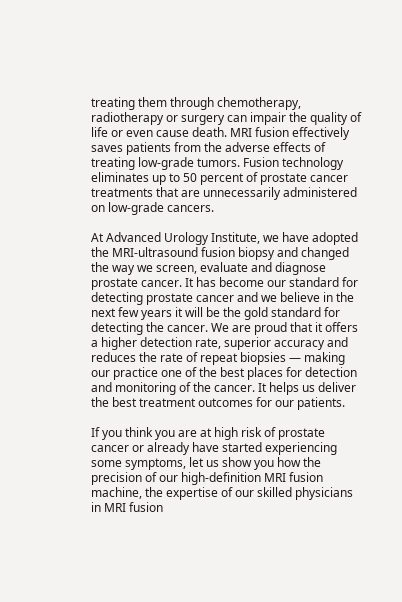treating them through chemotherapy, radiotherapy or surgery can impair the quality of life or even cause death. MRI fusion effectively saves patients from the adverse effects of treating low-grade tumors. Fusion technology eliminates up to 50 percent of prostate cancer treatments that are unnecessarily administered on low-grade cancers.

At Advanced Urology Institute, we have adopted the MRI-ultrasound fusion biopsy and changed the way we screen, evaluate and diagnose prostate cancer. It has become our standard for detecting prostate cancer and we believe in the next few years it will be the gold standard for detecting the cancer. We are proud that it offers a higher detection rate, superior accuracy and reduces the rate of repeat biopsies — making our practice one of the best places for detection and monitoring of the cancer. It helps us deliver the best treatment outcomes for our patients.

If you think you are at high risk of prostate cancer or already have started experiencing some symptoms, let us show you how the precision of our high-definition MRI fusion machine, the expertise of our skilled physicians in MRI fusion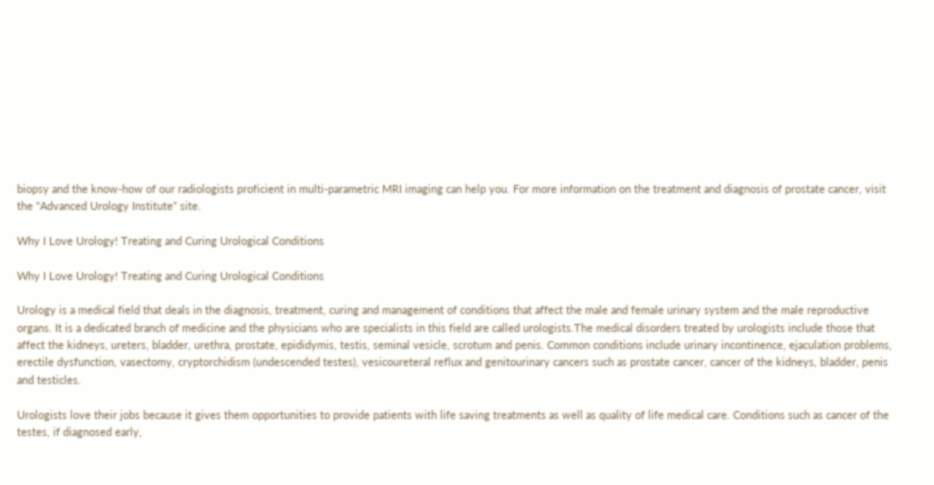biopsy and the know-how of our radiologists proficient in multi-parametric MRI imaging can help you. For more information on the treatment and diagnosis of prostate cancer, visit the “Advanced Urology Institute” site.

Why I Love Urology! Treating and Curing Urological Conditions

Why I Love Urology! Treating and Curing Urological Conditions

Urology is a medical field that deals in the diagnosis, treatment, curing and management of conditions that affect the male and female urinary system and the male reproductive organs. It is a dedicated branch of medicine and the physicians who are specialists in this field are called urologists.The medical disorders treated by urologists include those that affect the kidneys, ureters, bladder, urethra, prostate, epididymis, testis, seminal vesicle, scrotum and penis. Common conditions include urinary incontinence, ejaculation problems, erectile dysfunction, vasectomy, cryptorchidism (undescended testes), vesicoureteral reflux and genitourinary cancers such as prostate cancer, cancer of the kidneys, bladder, penis and testicles.

Urologists love their jobs because it gives them opportunities to provide patients with life saving treatments as well as quality of life medical care. Conditions such as cancer of the testes, if diagnosed early,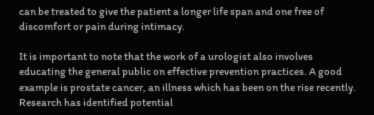can be treated to give the patient a longer life span and one free of discomfort or pain during intimacy.

It is important to note that the work of a urologist also involves educating the general public on effective prevention practices. A good example is prostate cancer, an illness which has been on the rise recently. Research has identified potential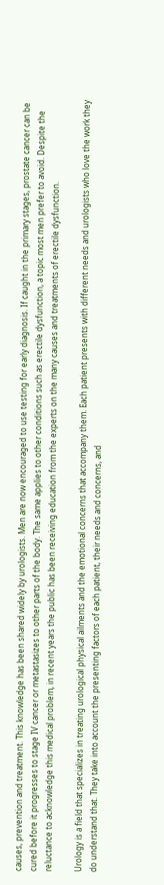causes, prevention and treatment. This knowledge has been shared widely by urologists. Men are now encouraged to use testing for early diagnosis. If caught in the primary stages, prostate cancer can be cured before it progresses to stage IV cancer or metastasizes to other parts of the body. The same applies to other conditions such as erectile dysfunction, a topic most men prefer to avoid. Despite the reluctance to acknowledge this medical problem, in recent years the public has been receiving education from the experts on the many causes and treatments of erectile dysfunction.

Urology is a field that specializes in treating urological physical ailments and the emotional concerns that accompany them. Each patient presents with different needs and urologists who love the work they do understand that. They take into account the presenting factors of each patient, their needs and concerns, and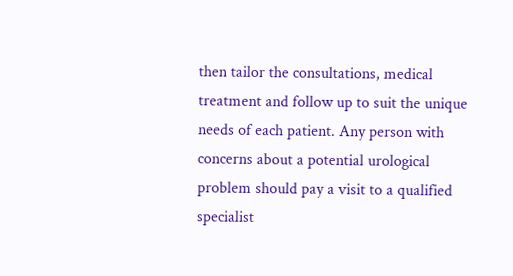then tailor the consultations, medical treatment and follow up to suit the unique needs of each patient. Any person with concerns about a potential urological problem should pay a visit to a qualified specialist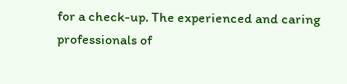for a check-up. The experienced and caring professionals of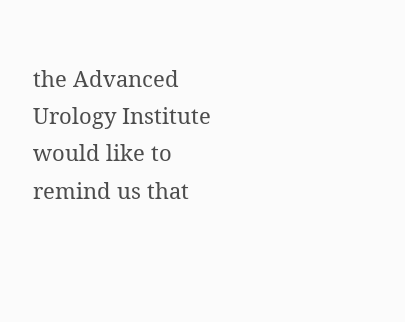the Advanced Urology Institute would like to remind us that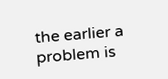the earlier a problem is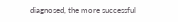diagnosed, the more successful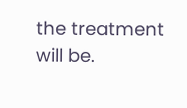the treatment will be.